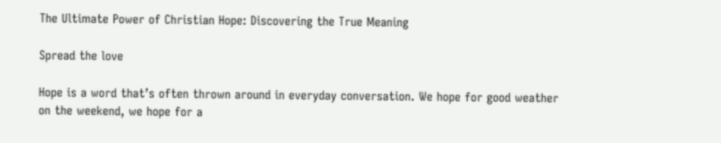The Ultimate Power of Christian Hope: Discovering the True Meaning

Spread the love

Hope is a word that’s often thrown around in everyday conversation. We hope for good weather on the weekend, we hope for a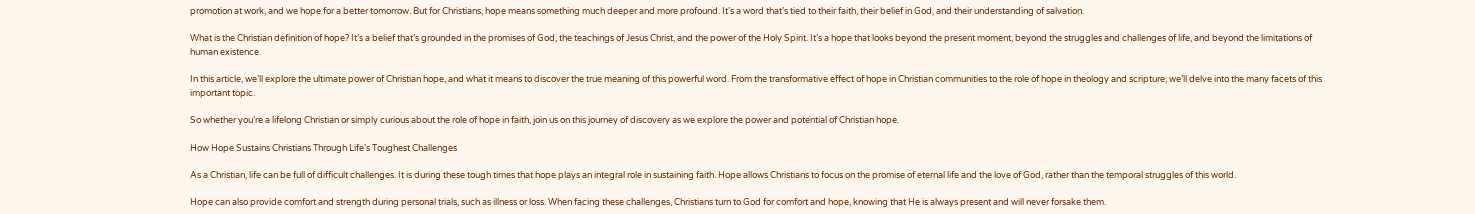promotion at work, and we hope for a better tomorrow. But for Christians, hope means something much deeper and more profound. It’s a word that’s tied to their faith, their belief in God, and their understanding of salvation.

What is the Christian definition of hope? It’s a belief that’s grounded in the promises of God, the teachings of Jesus Christ, and the power of the Holy Spirit. It’s a hope that looks beyond the present moment, beyond the struggles and challenges of life, and beyond the limitations of human existence.

In this article, we’ll explore the ultimate power of Christian hope, and what it means to discover the true meaning of this powerful word. From the transformative effect of hope in Christian communities to the role of hope in theology and scripture, we’ll delve into the many facets of this important topic.

So whether you’re a lifelong Christian or simply curious about the role of hope in faith, join us on this journey of discovery as we explore the power and potential of Christian hope.

How Hope Sustains Christians Through Life’s Toughest Challenges

As a Christian, life can be full of difficult challenges. It is during these tough times that hope plays an integral role in sustaining faith. Hope allows Christians to focus on the promise of eternal life and the love of God, rather than the temporal struggles of this world.

Hope can also provide comfort and strength during personal trials, such as illness or loss. When facing these challenges, Christians turn to God for comfort and hope, knowing that He is always present and will never forsake them.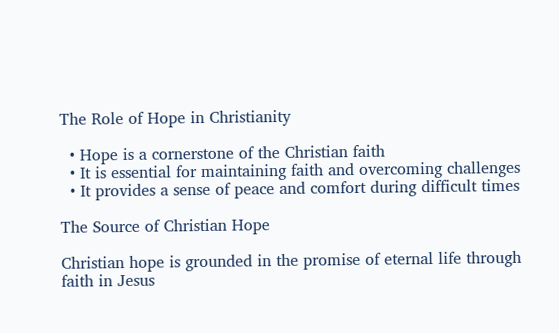The Role of Hope in Christianity

  • Hope is a cornerstone of the Christian faith
  • It is essential for maintaining faith and overcoming challenges
  • It provides a sense of peace and comfort during difficult times

The Source of Christian Hope

Christian hope is grounded in the promise of eternal life through faith in Jesus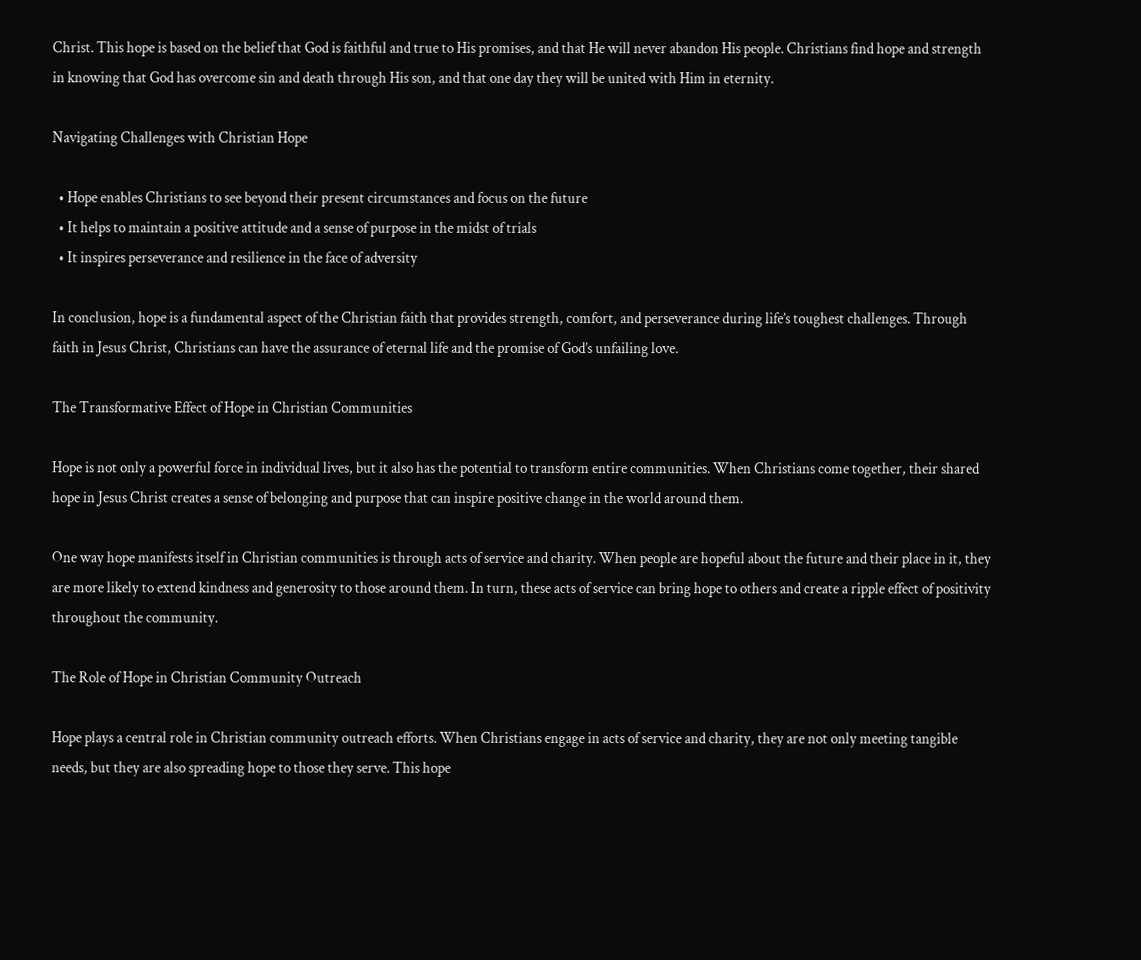Christ. This hope is based on the belief that God is faithful and true to His promises, and that He will never abandon His people. Christians find hope and strength in knowing that God has overcome sin and death through His son, and that one day they will be united with Him in eternity.

Navigating Challenges with Christian Hope

  • Hope enables Christians to see beyond their present circumstances and focus on the future
  • It helps to maintain a positive attitude and a sense of purpose in the midst of trials
  • It inspires perseverance and resilience in the face of adversity

In conclusion, hope is a fundamental aspect of the Christian faith that provides strength, comfort, and perseverance during life’s toughest challenges. Through faith in Jesus Christ, Christians can have the assurance of eternal life and the promise of God’s unfailing love.

The Transformative Effect of Hope in Christian Communities

Hope is not only a powerful force in individual lives, but it also has the potential to transform entire communities. When Christians come together, their shared hope in Jesus Christ creates a sense of belonging and purpose that can inspire positive change in the world around them.

One way hope manifests itself in Christian communities is through acts of service and charity. When people are hopeful about the future and their place in it, they are more likely to extend kindness and generosity to those around them. In turn, these acts of service can bring hope to others and create a ripple effect of positivity throughout the community.

The Role of Hope in Christian Community Outreach

Hope plays a central role in Christian community outreach efforts. When Christians engage in acts of service and charity, they are not only meeting tangible needs, but they are also spreading hope to those they serve. This hope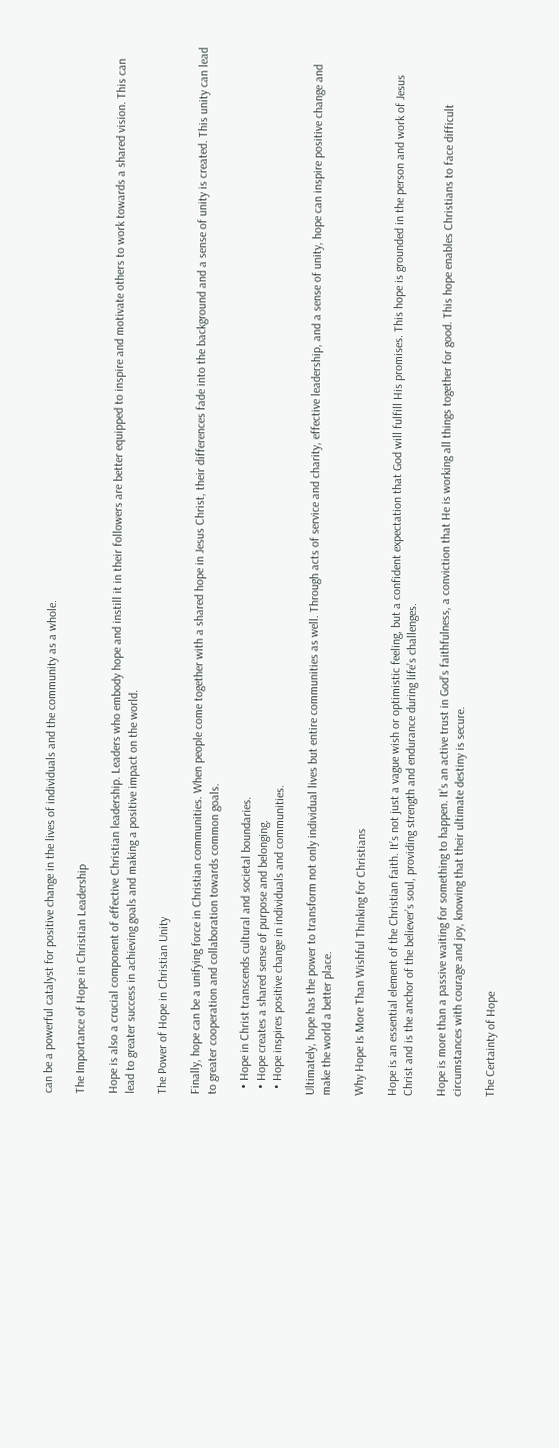can be a powerful catalyst for positive change in the lives of individuals and the community as a whole.

The Importance of Hope in Christian Leadership

Hope is also a crucial component of effective Christian leadership. Leaders who embody hope and instill it in their followers are better equipped to inspire and motivate others to work towards a shared vision. This can lead to greater success in achieving goals and making a positive impact on the world.

The Power of Hope in Christian Unity

Finally, hope can be a unifying force in Christian communities. When people come together with a shared hope in Jesus Christ, their differences fade into the background and a sense of unity is created. This unity can lead to greater cooperation and collaboration towards common goals.

  • Hope in Christ transcends cultural and societal boundaries.
  • Hope creates a shared sense of purpose and belonging.
  • Hope inspires positive change in individuals and communities.

Ultimately, hope has the power to transform not only individual lives but entire communities as well. Through acts of service and charity, effective leadership, and a sense of unity, hope can inspire positive change and make the world a better place.

Why Hope Is More Than Wishful Thinking for Christians

Hope is an essential element of the Christian faith. It’s not just a vague wish or optimistic feeling, but a confident expectation that God will fulfill His promises. This hope is grounded in the person and work of Jesus Christ and is the anchor of the believer’s soul, providing strength and endurance during life’s challenges.

Hope is more than a passive waiting for something to happen. It’s an active trust in God’s faithfulness, a conviction that He is working all things together for good. This hope enables Christians to face difficult circumstances with courage and joy, knowing that their ultimate destiny is secure.

The Certainty of Hope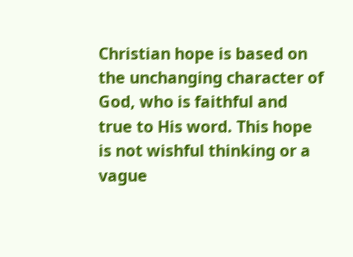Christian hope is based on the unchanging character of God, who is faithful and true to His word. This hope is not wishful thinking or a vague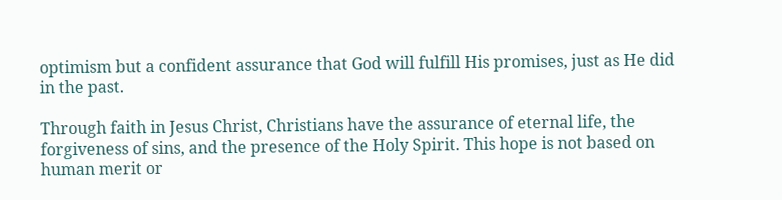optimism but a confident assurance that God will fulfill His promises, just as He did in the past.

Through faith in Jesus Christ, Christians have the assurance of eternal life, the forgiveness of sins, and the presence of the Holy Spirit. This hope is not based on human merit or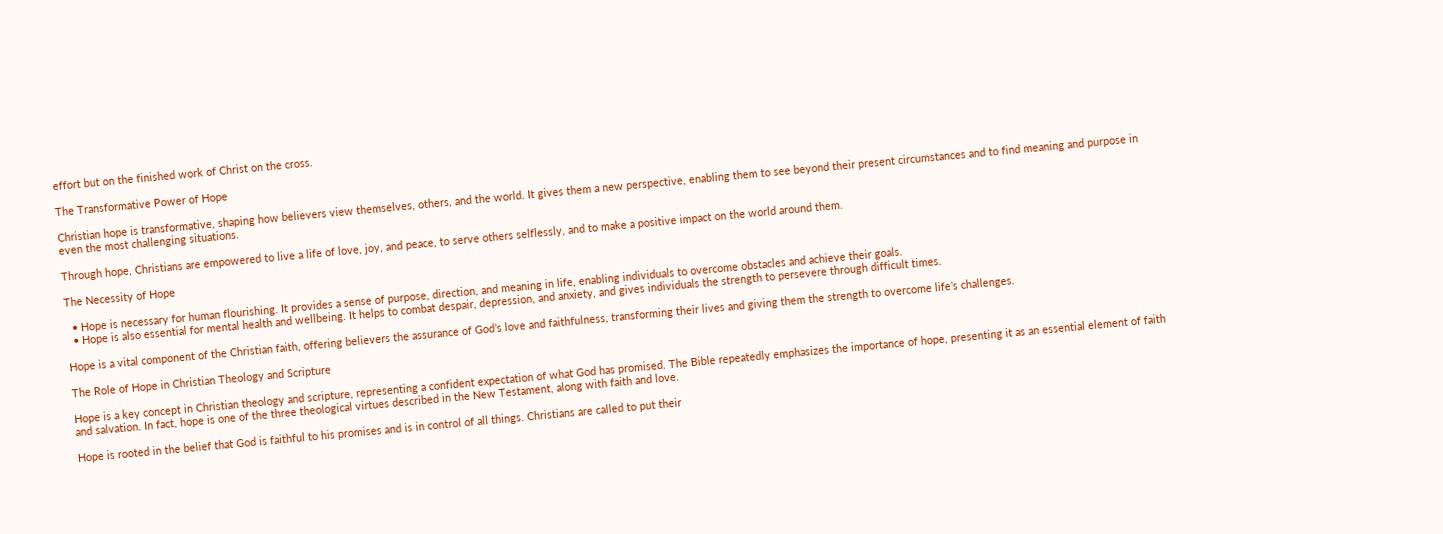effort but on the finished work of Christ on the cross.

The Transformative Power of Hope

Christian hope is transformative, shaping how believers view themselves, others, and the world. It gives them a new perspective, enabling them to see beyond their present circumstances and to find meaning and purpose in even the most challenging situations.

Through hope, Christians are empowered to live a life of love, joy, and peace, to serve others selflessly, and to make a positive impact on the world around them.

The Necessity of Hope

  • Hope is necessary for human flourishing. It provides a sense of purpose, direction, and meaning in life, enabling individuals to overcome obstacles and achieve their goals.
  • Hope is also essential for mental health and wellbeing. It helps to combat despair, depression, and anxiety, and gives individuals the strength to persevere through difficult times.

Hope is a vital component of the Christian faith, offering believers the assurance of God’s love and faithfulness, transforming their lives and giving them the strength to overcome life’s challenges.

The Role of Hope in Christian Theology and Scripture

Hope is a key concept in Christian theology and scripture, representing a confident expectation of what God has promised. The Bible repeatedly emphasizes the importance of hope, presenting it as an essential element of faith and salvation. In fact, hope is one of the three theological virtues described in the New Testament, along with faith and love.

Hope is rooted in the belief that God is faithful to his promises and is in control of all things. Christians are called to put their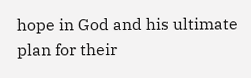hope in God and his ultimate plan for their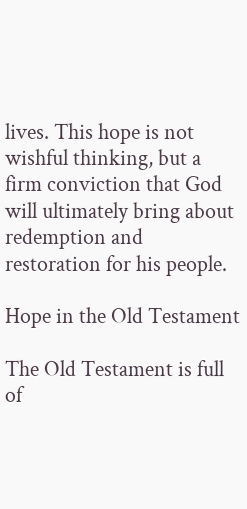lives. This hope is not wishful thinking, but a firm conviction that God will ultimately bring about redemption and restoration for his people.

Hope in the Old Testament

The Old Testament is full of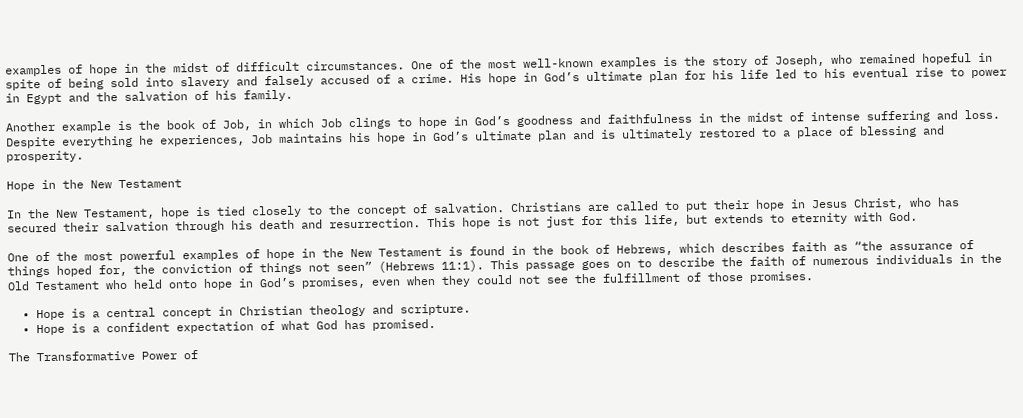examples of hope in the midst of difficult circumstances. One of the most well-known examples is the story of Joseph, who remained hopeful in spite of being sold into slavery and falsely accused of a crime. His hope in God’s ultimate plan for his life led to his eventual rise to power in Egypt and the salvation of his family.

Another example is the book of Job, in which Job clings to hope in God’s goodness and faithfulness in the midst of intense suffering and loss. Despite everything he experiences, Job maintains his hope in God’s ultimate plan and is ultimately restored to a place of blessing and prosperity.

Hope in the New Testament

In the New Testament, hope is tied closely to the concept of salvation. Christians are called to put their hope in Jesus Christ, who has secured their salvation through his death and resurrection. This hope is not just for this life, but extends to eternity with God.

One of the most powerful examples of hope in the New Testament is found in the book of Hebrews, which describes faith as “the assurance of things hoped for, the conviction of things not seen” (Hebrews 11:1). This passage goes on to describe the faith of numerous individuals in the Old Testament who held onto hope in God’s promises, even when they could not see the fulfillment of those promises.

  • Hope is a central concept in Christian theology and scripture.
  • Hope is a confident expectation of what God has promised.

The Transformative Power of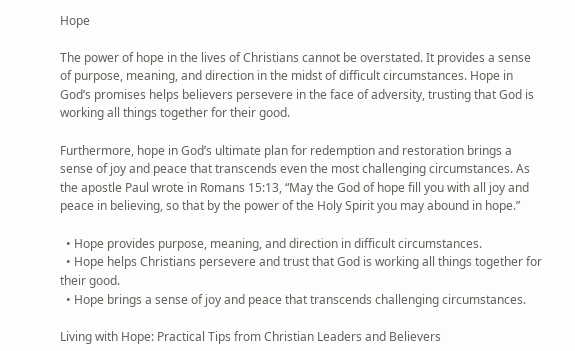Hope

The power of hope in the lives of Christians cannot be overstated. It provides a sense of purpose, meaning, and direction in the midst of difficult circumstances. Hope in God’s promises helps believers persevere in the face of adversity, trusting that God is working all things together for their good.

Furthermore, hope in God’s ultimate plan for redemption and restoration brings a sense of joy and peace that transcends even the most challenging circumstances. As the apostle Paul wrote in Romans 15:13, “May the God of hope fill you with all joy and peace in believing, so that by the power of the Holy Spirit you may abound in hope.”

  • Hope provides purpose, meaning, and direction in difficult circumstances.
  • Hope helps Christians persevere and trust that God is working all things together for their good.
  • Hope brings a sense of joy and peace that transcends challenging circumstances.

Living with Hope: Practical Tips from Christian Leaders and Believers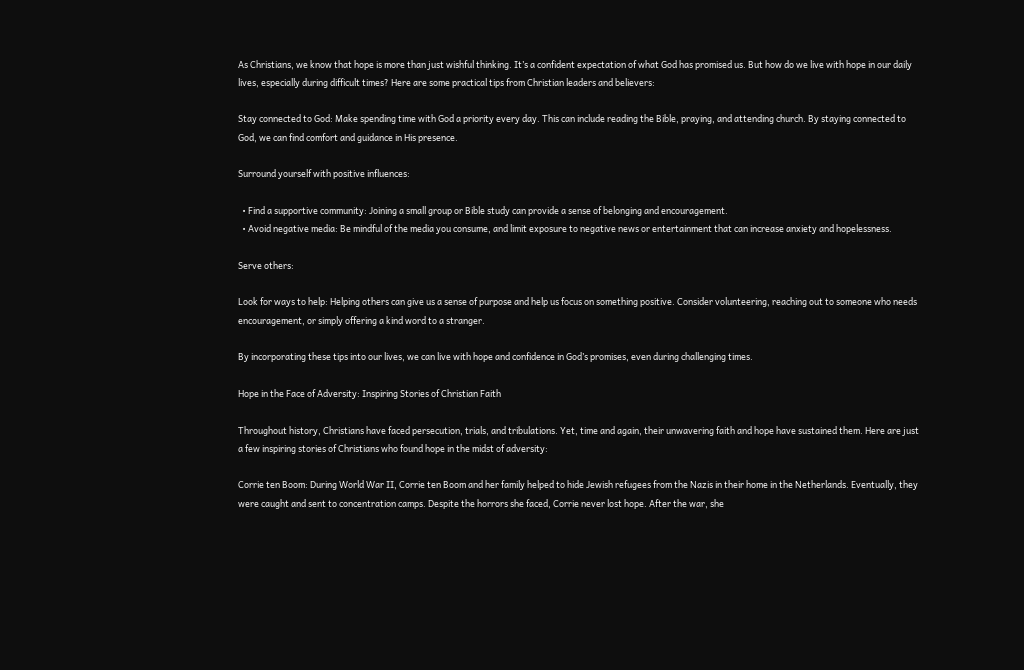As Christians, we know that hope is more than just wishful thinking. It’s a confident expectation of what God has promised us. But how do we live with hope in our daily lives, especially during difficult times? Here are some practical tips from Christian leaders and believers:

Stay connected to God: Make spending time with God a priority every day. This can include reading the Bible, praying, and attending church. By staying connected to God, we can find comfort and guidance in His presence.

Surround yourself with positive influences:

  • Find a supportive community: Joining a small group or Bible study can provide a sense of belonging and encouragement.
  • Avoid negative media: Be mindful of the media you consume, and limit exposure to negative news or entertainment that can increase anxiety and hopelessness.

Serve others:

Look for ways to help: Helping others can give us a sense of purpose and help us focus on something positive. Consider volunteering, reaching out to someone who needs encouragement, or simply offering a kind word to a stranger.

By incorporating these tips into our lives, we can live with hope and confidence in God’s promises, even during challenging times.

Hope in the Face of Adversity: Inspiring Stories of Christian Faith

Throughout history, Christians have faced persecution, trials, and tribulations. Yet, time and again, their unwavering faith and hope have sustained them. Here are just a few inspiring stories of Christians who found hope in the midst of adversity:

Corrie ten Boom: During World War II, Corrie ten Boom and her family helped to hide Jewish refugees from the Nazis in their home in the Netherlands. Eventually, they were caught and sent to concentration camps. Despite the horrors she faced, Corrie never lost hope. After the war, she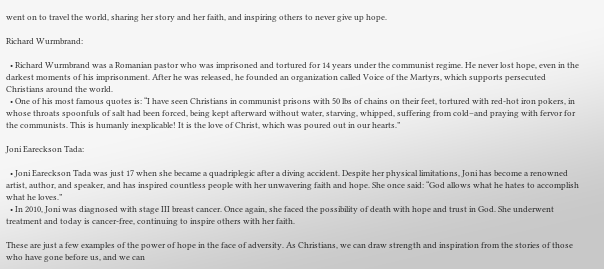went on to travel the world, sharing her story and her faith, and inspiring others to never give up hope.

Richard Wurmbrand:

  • Richard Wurmbrand was a Romanian pastor who was imprisoned and tortured for 14 years under the communist regime. He never lost hope, even in the darkest moments of his imprisonment. After he was released, he founded an organization called Voice of the Martyrs, which supports persecuted Christians around the world.
  • One of his most famous quotes is: “I have seen Christians in communist prisons with 50 lbs of chains on their feet, tortured with red-hot iron pokers, in whose throats spoonfuls of salt had been forced, being kept afterward without water, starving, whipped, suffering from cold–and praying with fervor for the communists. This is humanly inexplicable! It is the love of Christ, which was poured out in our hearts.”

Joni Eareckson Tada:

  • Joni Eareckson Tada was just 17 when she became a quadriplegic after a diving accident. Despite her physical limitations, Joni has become a renowned artist, author, and speaker, and has inspired countless people with her unwavering faith and hope. She once said: “God allows what he hates to accomplish what he loves.”
  • In 2010, Joni was diagnosed with stage III breast cancer. Once again, she faced the possibility of death with hope and trust in God. She underwent treatment and today is cancer-free, continuing to inspire others with her faith.

These are just a few examples of the power of hope in the face of adversity. As Christians, we can draw strength and inspiration from the stories of those who have gone before us, and we can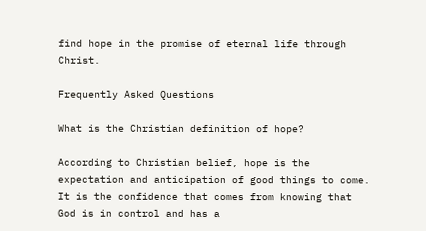find hope in the promise of eternal life through Christ.

Frequently Asked Questions

What is the Christian definition of hope?

According to Christian belief, hope is the expectation and anticipation of good things to come. It is the confidence that comes from knowing that God is in control and has a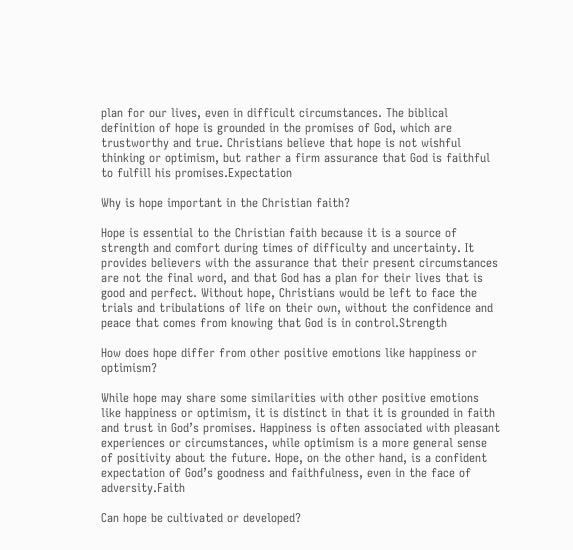plan for our lives, even in difficult circumstances. The biblical definition of hope is grounded in the promises of God, which are trustworthy and true. Christians believe that hope is not wishful thinking or optimism, but rather a firm assurance that God is faithful to fulfill his promises.Expectation

Why is hope important in the Christian faith?

Hope is essential to the Christian faith because it is a source of strength and comfort during times of difficulty and uncertainty. It provides believers with the assurance that their present circumstances are not the final word, and that God has a plan for their lives that is good and perfect. Without hope, Christians would be left to face the trials and tribulations of life on their own, without the confidence and peace that comes from knowing that God is in control.Strength

How does hope differ from other positive emotions like happiness or optimism?

While hope may share some similarities with other positive emotions like happiness or optimism, it is distinct in that it is grounded in faith and trust in God’s promises. Happiness is often associated with pleasant experiences or circumstances, while optimism is a more general sense of positivity about the future. Hope, on the other hand, is a confident expectation of God’s goodness and faithfulness, even in the face of adversity.Faith

Can hope be cultivated or developed?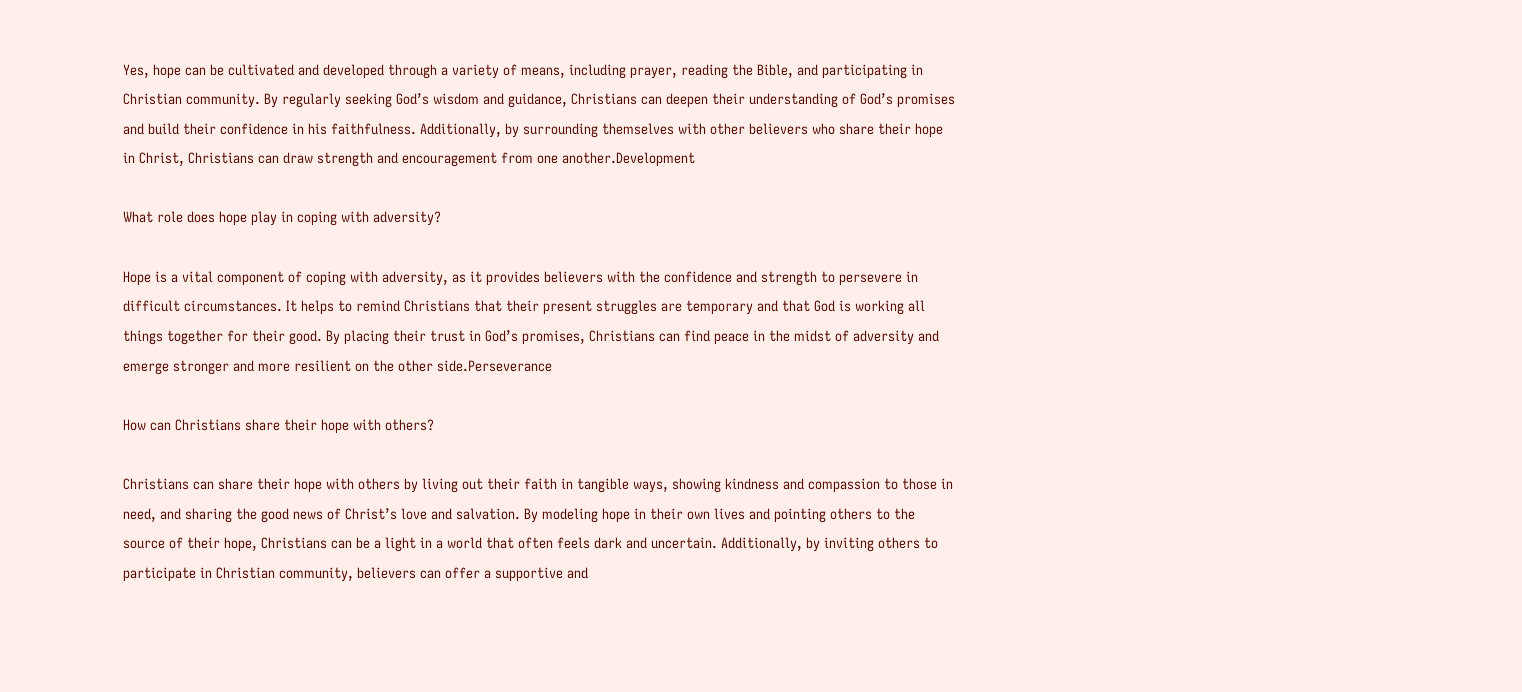Yes, hope can be cultivated and developed through a variety of means, including prayer, reading the Bible, and participating in Christian community. By regularly seeking God’s wisdom and guidance, Christians can deepen their understanding of God’s promises and build their confidence in his faithfulness. Additionally, by surrounding themselves with other believers who share their hope in Christ, Christians can draw strength and encouragement from one another.Development

What role does hope play in coping with adversity?

Hope is a vital component of coping with adversity, as it provides believers with the confidence and strength to persevere in difficult circumstances. It helps to remind Christians that their present struggles are temporary and that God is working all things together for their good. By placing their trust in God’s promises, Christians can find peace in the midst of adversity and emerge stronger and more resilient on the other side.Perseverance

How can Christians share their hope with others?

Christians can share their hope with others by living out their faith in tangible ways, showing kindness and compassion to those in need, and sharing the good news of Christ’s love and salvation. By modeling hope in their own lives and pointing others to the source of their hope, Christians can be a light in a world that often feels dark and uncertain. Additionally, by inviting others to participate in Christian community, believers can offer a supportive and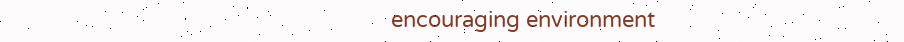encouraging environment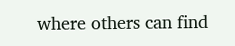where others can find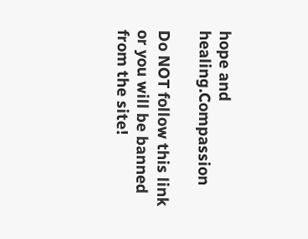hope and healing.Compassion

Do NOT follow this link or you will be banned from the site!